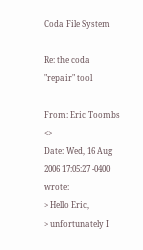Coda File System

Re: the coda "repair" tool

From: Eric Toombs <>
Date: Wed, 16 Aug 2006 17:05:27 -0400 wrote:
> Hello Eric,
> unfortunately I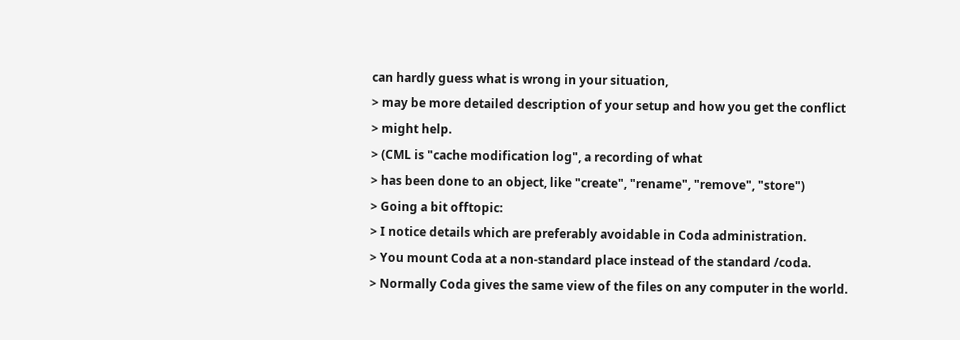can hardly guess what is wrong in your situation,
> may be more detailed description of your setup and how you get the conflict
> might help.
> (CML is "cache modification log", a recording of what
> has been done to an object, like "create", "rename", "remove", "store")
> Going a bit offtopic:
> I notice details which are preferably avoidable in Coda administration.
> You mount Coda at a non-standard place instead of the standard /coda.
> Normally Coda gives the same view of the files on any computer in the world.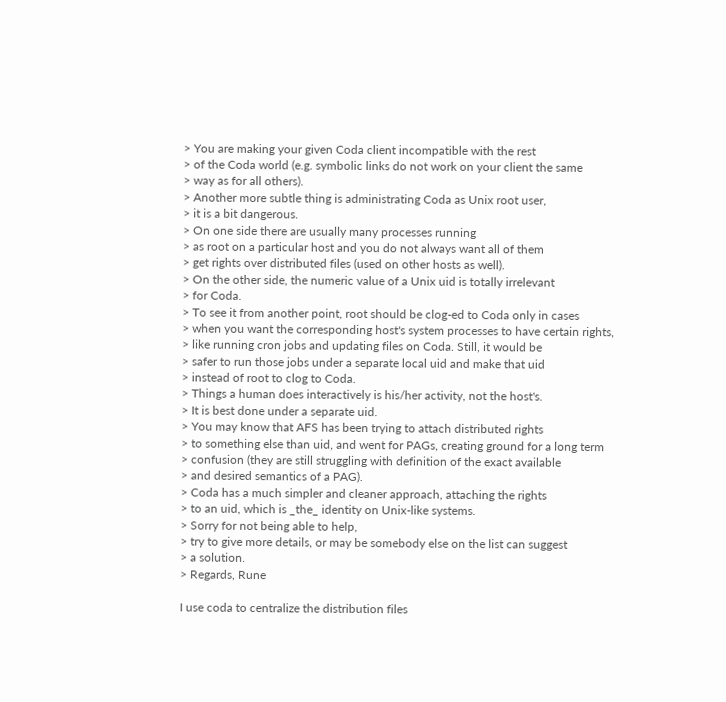> You are making your given Coda client incompatible with the rest
> of the Coda world (e.g. symbolic links do not work on your client the same
> way as for all others).
> Another more subtle thing is administrating Coda as Unix root user,
> it is a bit dangerous.
> On one side there are usually many processes running
> as root on a particular host and you do not always want all of them
> get rights over distributed files (used on other hosts as well).
> On the other side, the numeric value of a Unix uid is totally irrelevant
> for Coda.
> To see it from another point, root should be clog-ed to Coda only in cases
> when you want the corresponding host's system processes to have certain rights,
> like running cron jobs and updating files on Coda. Still, it would be
> safer to run those jobs under a separate local uid and make that uid
> instead of root to clog to Coda.
> Things a human does interactively is his/her activity, not the host's.
> It is best done under a separate uid.
> You may know that AFS has been trying to attach distributed rights
> to something else than uid, and went for PAGs, creating ground for a long term
> confusion (they are still struggling with definition of the exact available
> and desired semantics of a PAG).
> Coda has a much simpler and cleaner approach, attaching the rights
> to an uid, which is _the_ identity on Unix-like systems.
> Sorry for not being able to help,
> try to give more details, or may be somebody else on the list can suggest
> a solution.
> Regards, Rune

I use coda to centralize the distribution files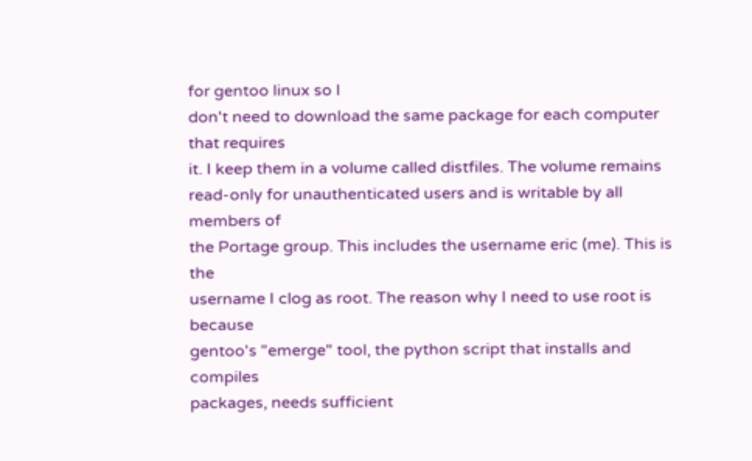for gentoo linux so I
don't need to download the same package for each computer that requires
it. I keep them in a volume called distfiles. The volume remains
read-only for unauthenticated users and is writable by all members of
the Portage group. This includes the username eric (me). This is the
username I clog as root. The reason why I need to use root is because
gentoo's "emerge" tool, the python script that installs and compiles
packages, needs sufficient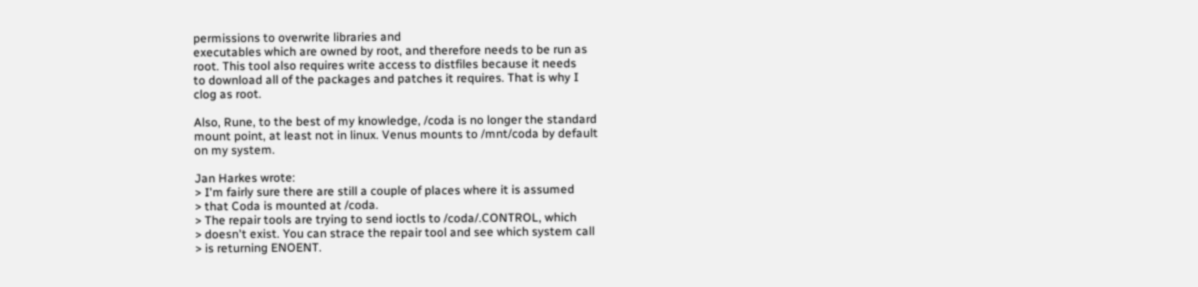permissions to overwrite libraries and
executables which are owned by root, and therefore needs to be run as
root. This tool also requires write access to distfiles because it needs
to download all of the packages and patches it requires. That is why I
clog as root.

Also, Rune, to the best of my knowledge, /coda is no longer the standard
mount point, at least not in linux. Venus mounts to /mnt/coda by default
on my system.

Jan Harkes wrote:
> I'm fairly sure there are still a couple of places where it is assumed
> that Coda is mounted at /coda.
> The repair tools are trying to send ioctls to /coda/.CONTROL, which
> doesn't exist. You can strace the repair tool and see which system call
> is returning ENOENT.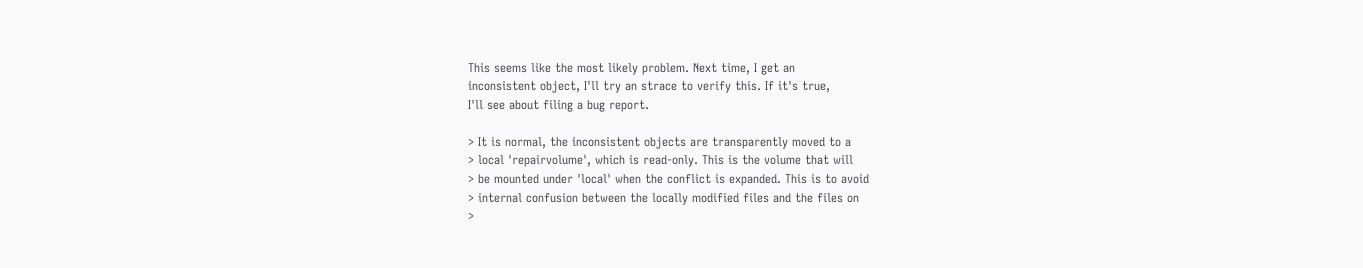This seems like the most likely problem. Next time, I get an
inconsistent object, I'll try an strace to verify this. If it's true,
I'll see about filing a bug report.

> It is normal, the inconsistent objects are transparently moved to a
> local 'repairvolume', which is read-only. This is the volume that will
> be mounted under 'local' when the conflict is expanded. This is to avoid
> internal confusion between the locally modified files and the files on
>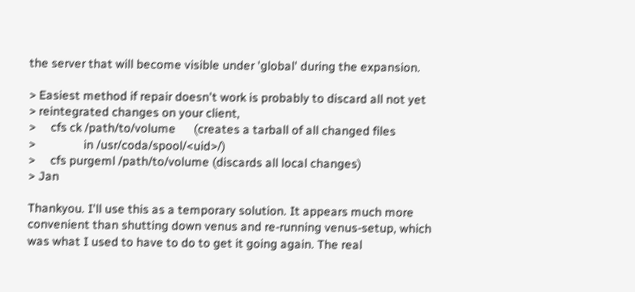the server that will become visible under 'global' during the expansion.

> Easiest method if repair doesn't work is probably to discard all not yet
> reintegrated changes on your client,
>     cfs ck /path/to/volume      (creates a tarball of all changed files
>                in /usr/coda/spool/<uid>/)
>     cfs purgeml /path/to/volume (discards all local changes)
> Jan

Thankyou. I'll use this as a temporary solution. It appears much more
convenient than shutting down venus and re-running venus-setup, which
was what I used to have to do to get it going again. The real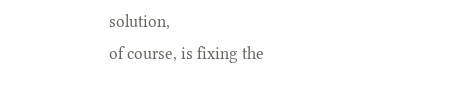solution,
of course, is fixing the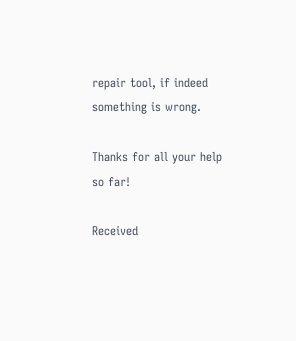repair tool, if indeed something is wrong.

Thanks for all your help so far!

Received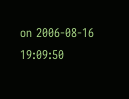on 2006-08-16 19:09:50